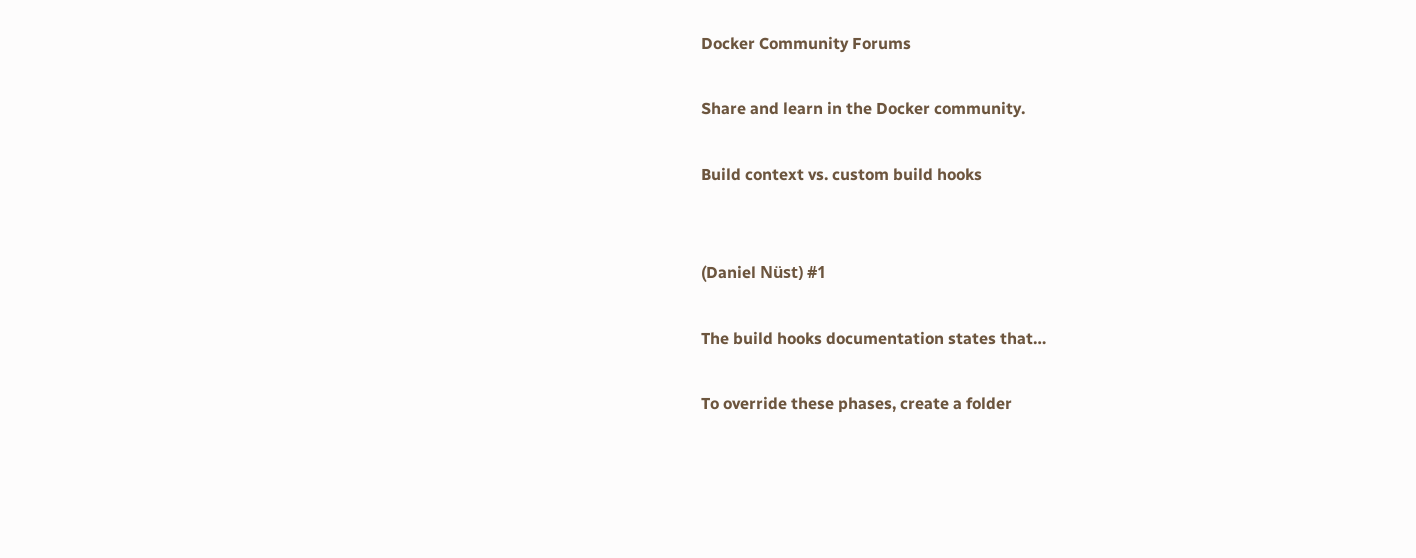Docker Community Forums

Share and learn in the Docker community.

Build context vs. custom build hooks


(Daniel Nüst) #1

The build hooks documentation states that…

To override these phases, create a folder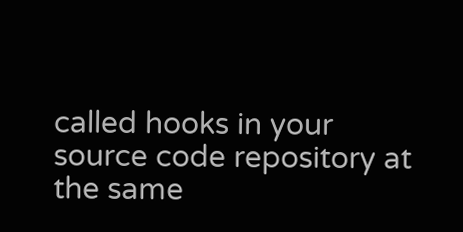called hooks in your source code repository at the same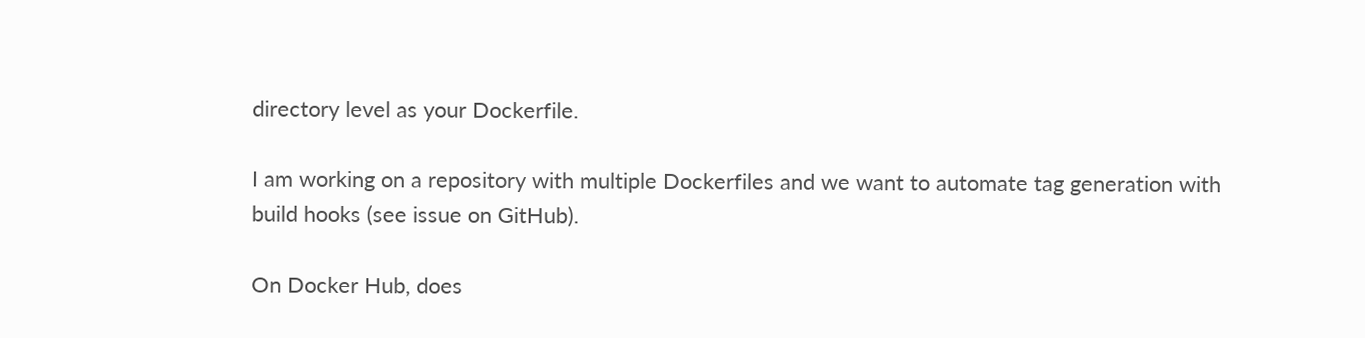directory level as your Dockerfile.

I am working on a repository with multiple Dockerfiles and we want to automate tag generation with build hooks (see issue on GitHub).

On Docker Hub, does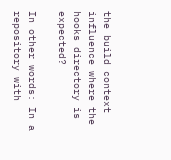the build context influence where the hooks directory is expected?

In other words: In a repository with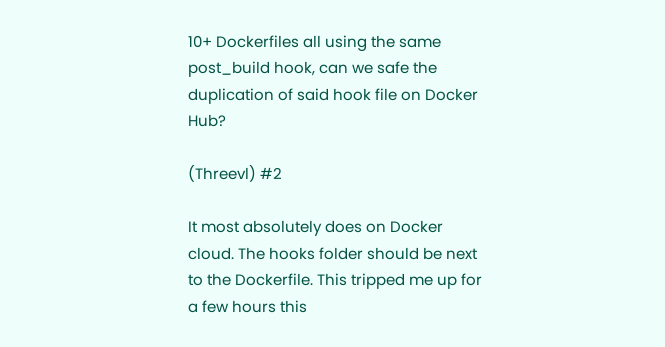10+ Dockerfiles all using the same post_build hook, can we safe the duplication of said hook file on Docker Hub?

(Threevl) #2

It most absolutely does on Docker cloud. The hooks folder should be next to the Dockerfile. This tripped me up for a few hours this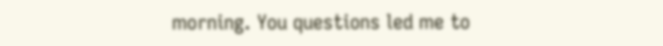morning. You questions led me to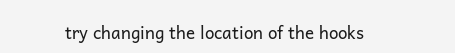try changing the location of the hooks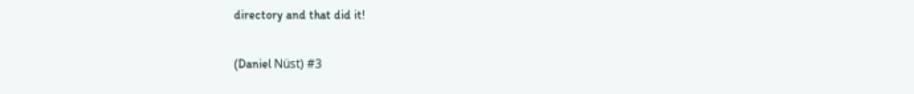directory and that did it!

(Daniel Nüst) #3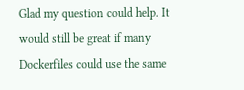Glad my question could help. It would still be great if many Dockerfiles could use the same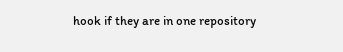hook if they are in one repository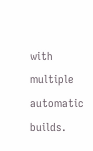with multiple automatic builds.